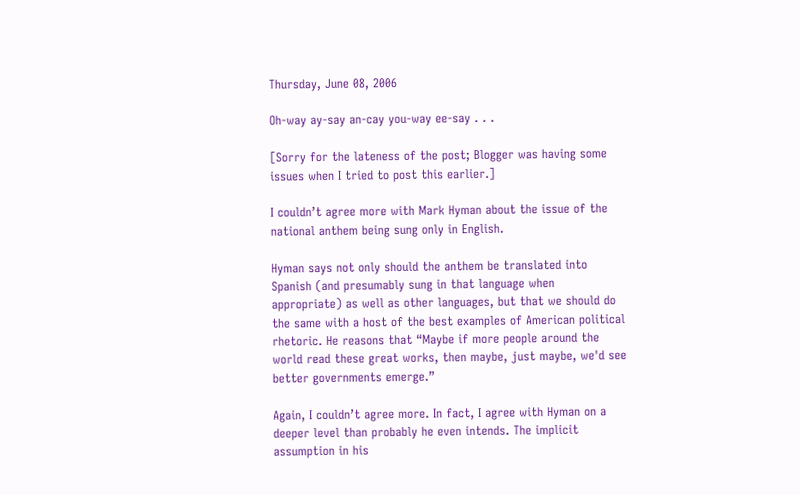Thursday, June 08, 2006

Oh-way ay-say an-cay you-way ee-say . . .

[Sorry for the lateness of the post; Blogger was having some issues when I tried to post this earlier.]

I couldn’t agree more with Mark Hyman about the issue of the national anthem being sung only in English.

Hyman says not only should the anthem be translated into Spanish (and presumably sung in that language when appropriate) as well as other languages, but that we should do the same with a host of the best examples of American political rhetoric. He reasons that “Maybe if more people around the world read these great works, then maybe, just maybe, we'd see better governments emerge.”

Again, I couldn’t agree more. In fact, I agree with Hyman on a deeper level than probably he even intends. The implicit assumption in his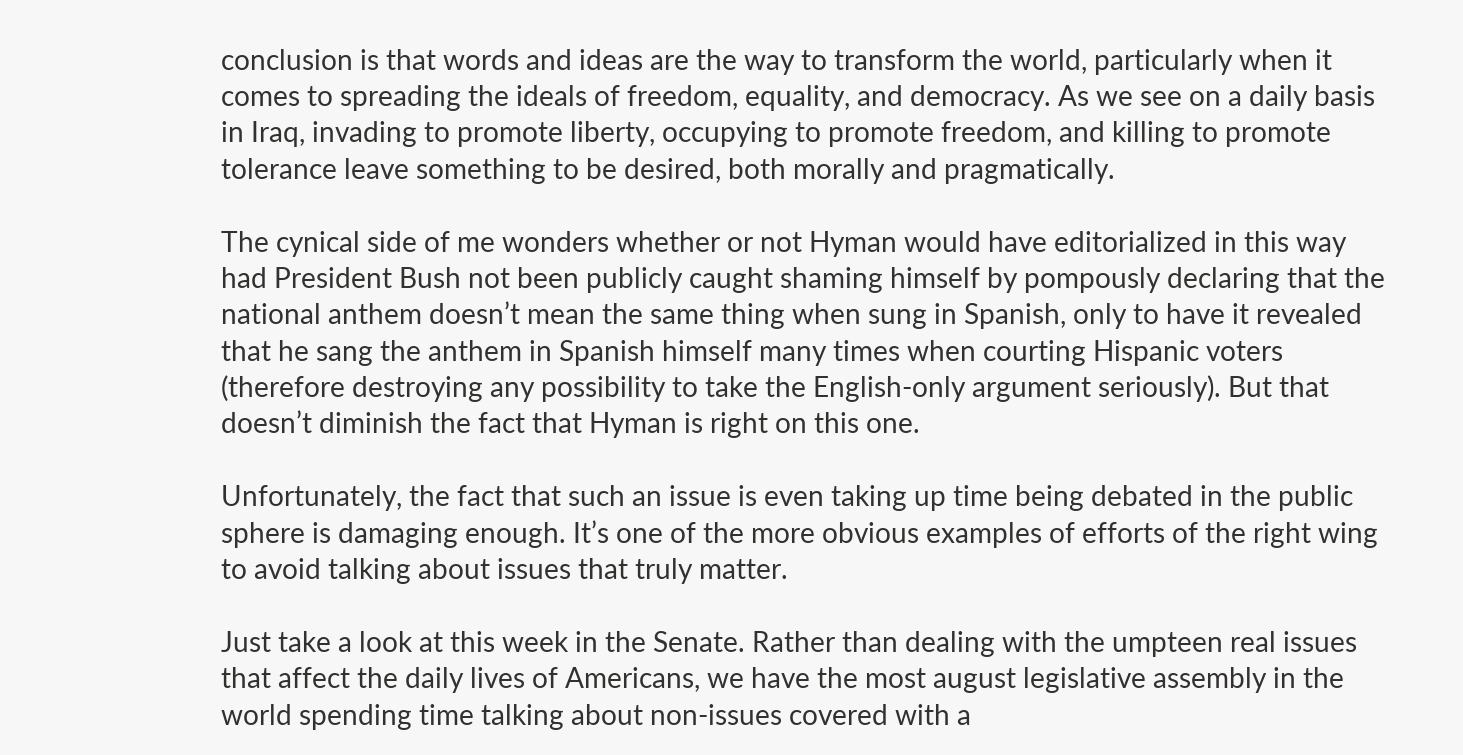conclusion is that words and ideas are the way to transform the world, particularly when it comes to spreading the ideals of freedom, equality, and democracy. As we see on a daily basis in Iraq, invading to promote liberty, occupying to promote freedom, and killing to promote tolerance leave something to be desired, both morally and pragmatically.

The cynical side of me wonders whether or not Hyman would have editorialized in this way had President Bush not been publicly caught shaming himself by pompously declaring that the national anthem doesn’t mean the same thing when sung in Spanish, only to have it revealed that he sang the anthem in Spanish himself many times when courting Hispanic voters (therefore destroying any possibility to take the English-only argument seriously). But that doesn’t diminish the fact that Hyman is right on this one.

Unfortunately, the fact that such an issue is even taking up time being debated in the public sphere is damaging enough. It’s one of the more obvious examples of efforts of the right wing to avoid talking about issues that truly matter.

Just take a look at this week in the Senate. Rather than dealing with the umpteen real issues that affect the daily lives of Americans, we have the most august legislative assembly in the world spending time talking about non-issues covered with a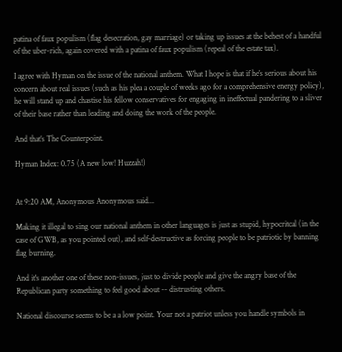patina of faux populism (flag desecration, gay marriage) or taking up issues at the behest of a handful of the uber-rich, again covered with a patina of faux populism (repeal of the estate tax).

I agree with Hyman on the issue of the national anthem. What I hope is that if he’s serious about his concern about real issues (such as his plea a couple of weeks ago for a comprehensive energy policy), he will stand up and chastise his fellow conservatives for engaging in ineffectual pandering to a sliver of their base rather than leading and doing the work of the people.

And that’s The Counterpoint.

Hyman Index: 0.75 (A new low! Huzzah!)


At 9:20 AM, Anonymous Anonymous said...

Making it illegal to sing our national anthem in other languages is just as stupid, hypocritcal (in the case of GWB, as you pointed out), and self-destructive as forcing people to be patriotic by banning flag burning.

And it's another one of these non-issues, just to divide people and give the angry base of the Republican party something to feel good about -- distrusting others.

National discourse seems to be a a low point. Your not a patriot unless you handle symbols in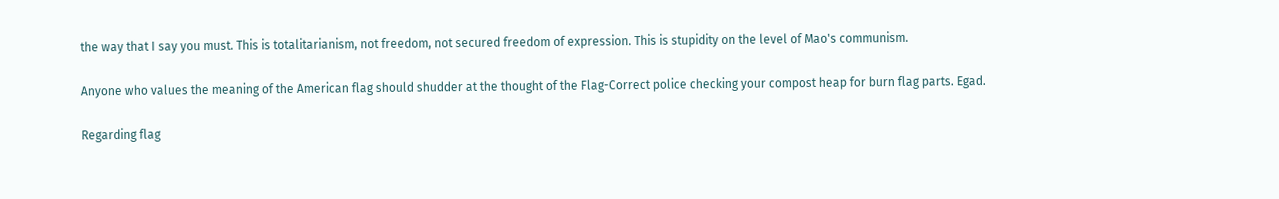the way that I say you must. This is totalitarianism, not freedom, not secured freedom of expression. This is stupidity on the level of Mao's communism.

Anyone who values the meaning of the American flag should shudder at the thought of the Flag-Correct police checking your compost heap for burn flag parts. Egad.

Regarding flag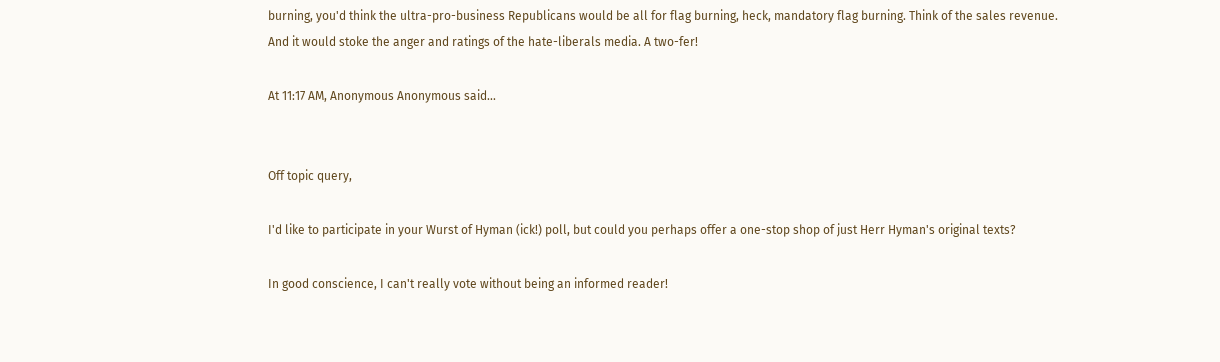burning, you'd think the ultra-pro-business Republicans would be all for flag burning, heck, mandatory flag burning. Think of the sales revenue. And it would stoke the anger and ratings of the hate-liberals media. A two-fer!

At 11:17 AM, Anonymous Anonymous said...


Off topic query,

I'd like to participate in your Wurst of Hyman (ick!) poll, but could you perhaps offer a one-stop shop of just Herr Hyman's original texts?

In good conscience, I can't really vote without being an informed reader!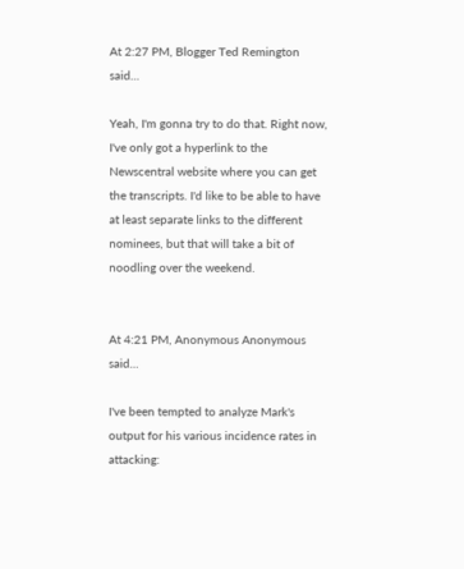At 2:27 PM, Blogger Ted Remington said...

Yeah, I'm gonna try to do that. Right now, I've only got a hyperlink to the Newscentral website where you can get the transcripts. I'd like to be able to have at least separate links to the different nominees, but that will take a bit of noodling over the weekend.


At 4:21 PM, Anonymous Anonymous said...

I've been tempted to analyze Mark's output for his various incidence rates in attacking: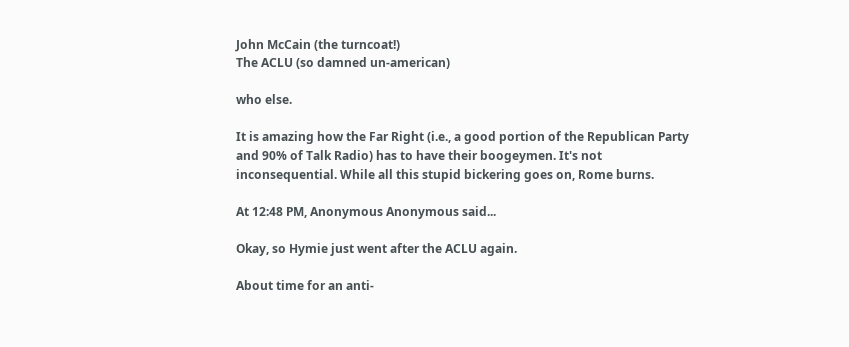John McCain (the turncoat!)
The ACLU (so damned un-american)

who else.

It is amazing how the Far Right (i.e., a good portion of the Republican Party and 90% of Talk Radio) has to have their boogeymen. It's not inconsequential. While all this stupid bickering goes on, Rome burns.

At 12:48 PM, Anonymous Anonymous said...

Okay, so Hymie just went after the ACLU again.

About time for an anti-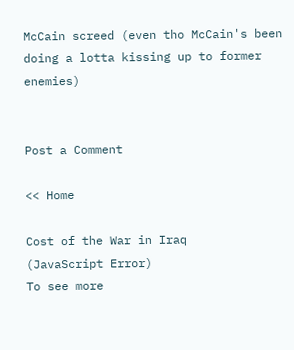McCain screed (even tho McCain's been doing a lotta kissing up to former enemies)


Post a Comment

<< Home

Cost of the War in Iraq
(JavaScript Error)
To see more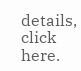details, click here.